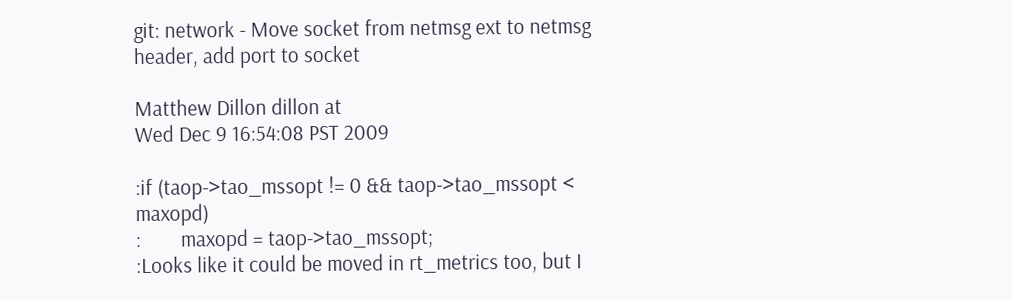git: network - Move socket from netmsg ext to netmsg header, add port to socket

Matthew Dillon dillon at
Wed Dec 9 16:54:08 PST 2009

:if (taop->tao_mssopt != 0 && taop->tao_mssopt < maxopd)
:        maxopd = taop->tao_mssopt;
:Looks like it could be moved in rt_metrics too, but I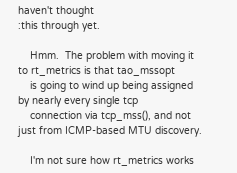haven't thought
:this through yet.

    Hmm.  The problem with moving it to rt_metrics is that tao_mssopt
    is going to wind up being assigned by nearly every single tcp
    connection via tcp_mss(), and not just from ICMP-based MTU discovery.

    I'm not sure how rt_metrics works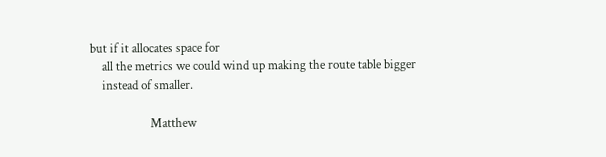but if it allocates space for
    all the metrics we could wind up making the route table bigger
    instead of smaller.

                    Matthew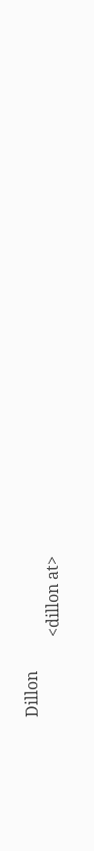Dillon
                    <dillon at>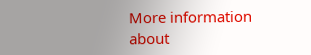More information about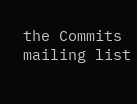the Commits mailing list